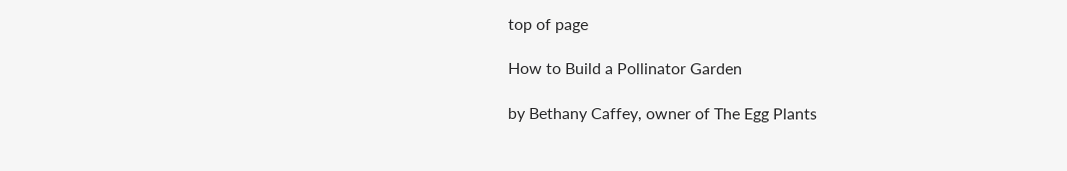top of page

How to Build a Pollinator Garden

by Bethany Caffey, owner of The Egg Plants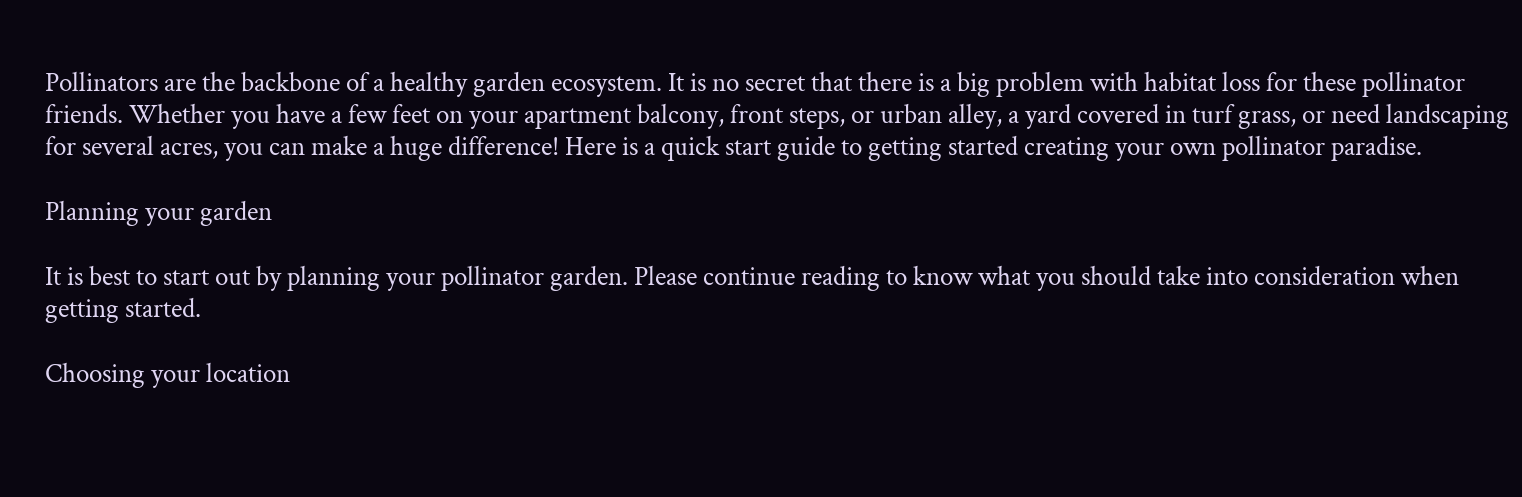Pollinators are the backbone of a healthy garden ecosystem. It is no secret that there is a big problem with habitat loss for these pollinator friends. Whether you have a few feet on your apartment balcony, front steps, or urban alley, a yard covered in turf grass, or need landscaping for several acres, you can make a huge difference! Here is a quick start guide to getting started creating your own pollinator paradise.

Planning your garden

It is best to start out by planning your pollinator garden. Please continue reading to know what you should take into consideration when getting started.

Choosing your location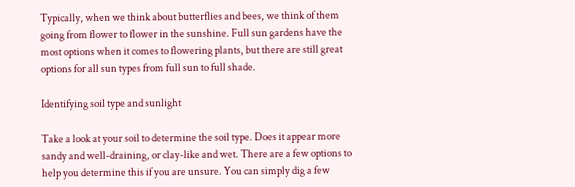Typically, when we think about butterflies and bees, we think of them going from flower to flower in the sunshine. Full sun gardens have the most options when it comes to flowering plants, but there are still great options for all sun types from full sun to full shade.

Identifying soil type and sunlight

Take a look at your soil to determine the soil type. Does it appear more sandy and well-draining, or clay-like and wet. There are a few options to help you determine this if you are unsure. You can simply dig a few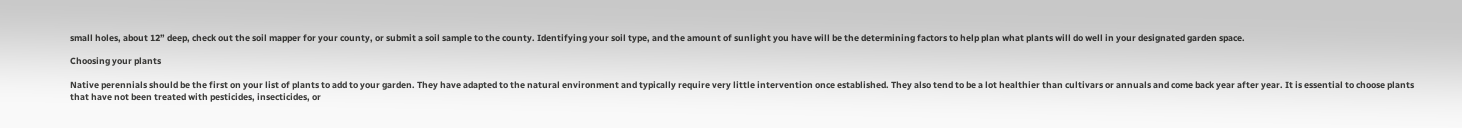small holes, about 12” deep, check out the soil mapper for your county, or submit a soil sample to the county. Identifying your soil type, and the amount of sunlight you have will be the determining factors to help plan what plants will do well in your designated garden space.

Choosing your plants

Native perennials should be the first on your list of plants to add to your garden. They have adapted to the natural environment and typically require very little intervention once established. They also tend to be a lot healthier than cultivars or annuals and come back year after year. It is essential to choose plants that have not been treated with pesticides, insecticides, or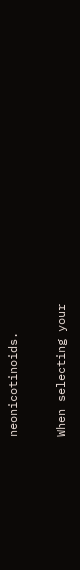neonicotinoids.

When selecting your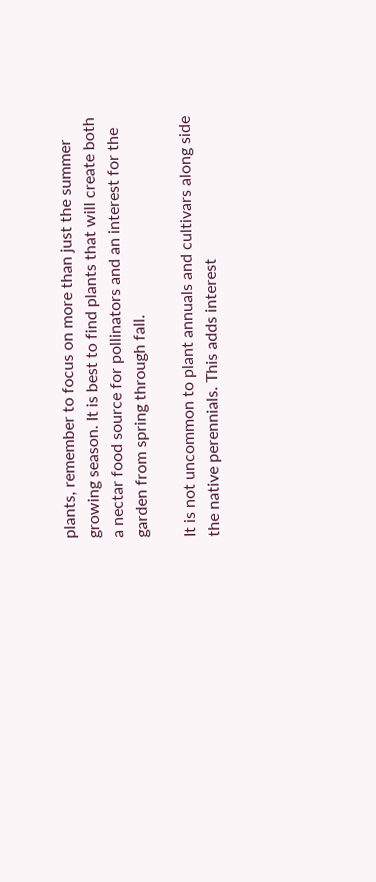plants, remember to focus on more than just the summer growing season. It is best to find plants that will create both a nectar food source for pollinators and an interest for the garden from spring through fall.

It is not uncommon to plant annuals and cultivars along side the native perennials. This adds interest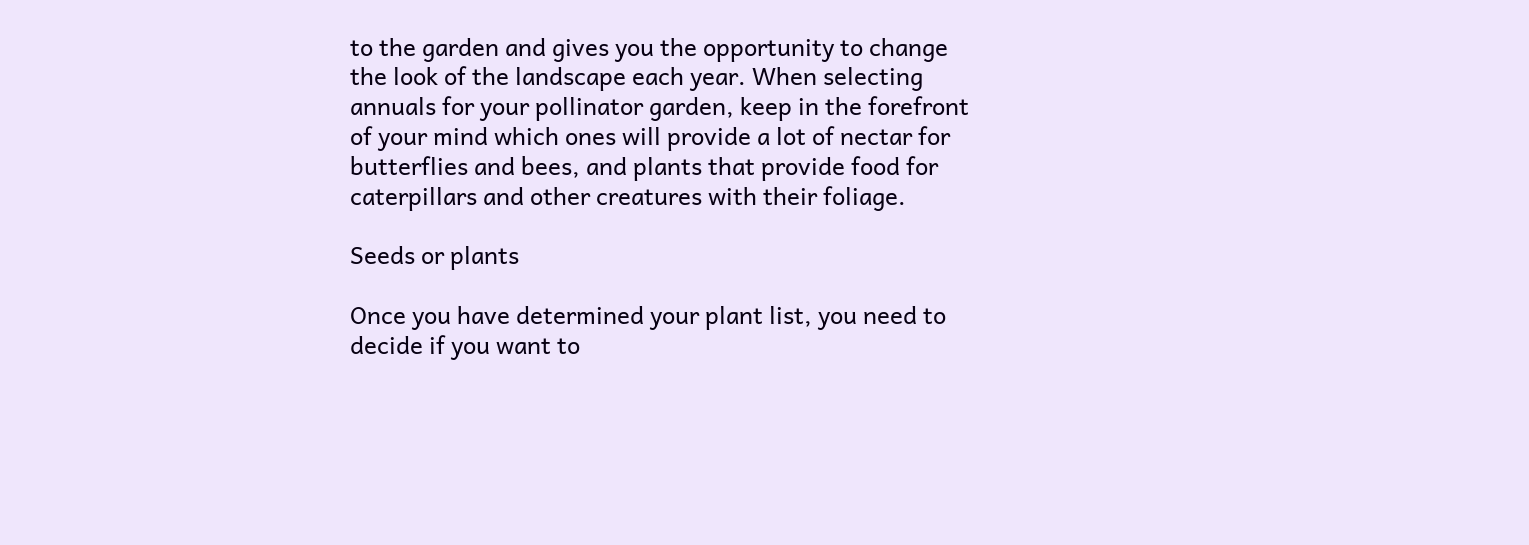to the garden and gives you the opportunity to change the look of the landscape each year. When selecting annuals for your pollinator garden, keep in the forefront of your mind which ones will provide a lot of nectar for butterflies and bees, and plants that provide food for caterpillars and other creatures with their foliage.

Seeds or plants

Once you have determined your plant list, you need to decide if you want to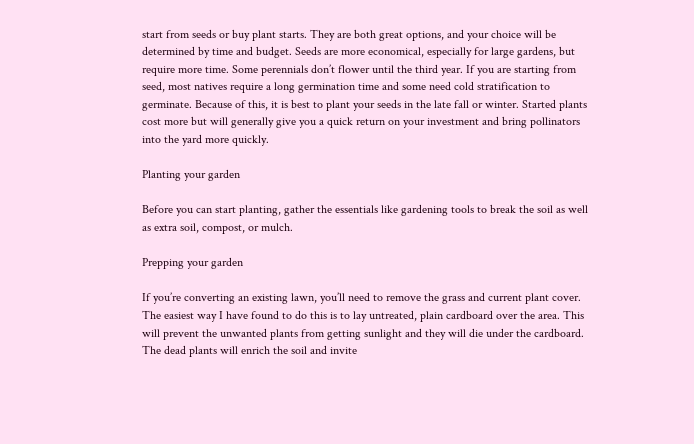start from seeds or buy plant starts. They are both great options, and your choice will be determined by time and budget. Seeds are more economical, especially for large gardens, but require more time. Some perennials don’t flower until the third year. If you are starting from seed, most natives require a long germination time and some need cold stratification to germinate. Because of this, it is best to plant your seeds in the late fall or winter. Started plants cost more but will generally give you a quick return on your investment and bring pollinators into the yard more quickly.

Planting your garden

Before you can start planting, gather the essentials like gardening tools to break the soil as well as extra soil, compost, or mulch.

Prepping your garden

If you’re converting an existing lawn, you’ll need to remove the grass and current plant cover. The easiest way I have found to do this is to lay untreated, plain cardboard over the area. This will prevent the unwanted plants from getting sunlight and they will die under the cardboard. The dead plants will enrich the soil and invite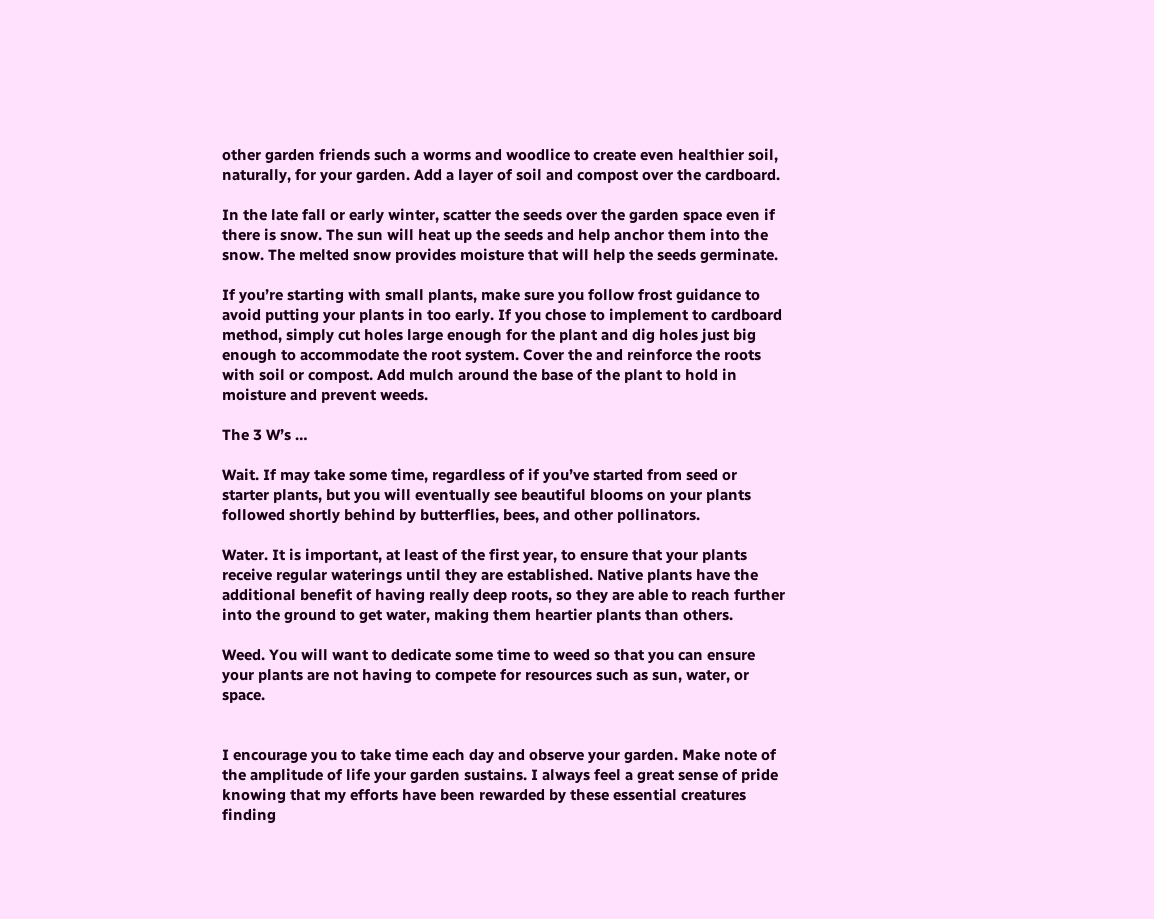other garden friends such a worms and woodlice to create even healthier soil, naturally, for your garden. Add a layer of soil and compost over the cardboard.

In the late fall or early winter, scatter the seeds over the garden space even if there is snow. The sun will heat up the seeds and help anchor them into the snow. The melted snow provides moisture that will help the seeds germinate.

If you’re starting with small plants, make sure you follow frost guidance to avoid putting your plants in too early. If you chose to implement to cardboard method, simply cut holes large enough for the plant and dig holes just big enough to accommodate the root system. Cover the and reinforce the roots with soil or compost. Add mulch around the base of the plant to hold in moisture and prevent weeds.

The 3 W’s …

Wait. If may take some time, regardless of if you’ve started from seed or starter plants, but you will eventually see beautiful blooms on your plants followed shortly behind by butterflies, bees, and other pollinators.

Water. It is important, at least of the first year, to ensure that your plants receive regular waterings until they are established. Native plants have the additional benefit of having really deep roots, so they are able to reach further into the ground to get water, making them heartier plants than others.

Weed. You will want to dedicate some time to weed so that you can ensure your plants are not having to compete for resources such as sun, water, or space.


I encourage you to take time each day and observe your garden. Make note of the amplitude of life your garden sustains. I always feel a great sense of pride knowing that my efforts have been rewarded by these essential creatures finding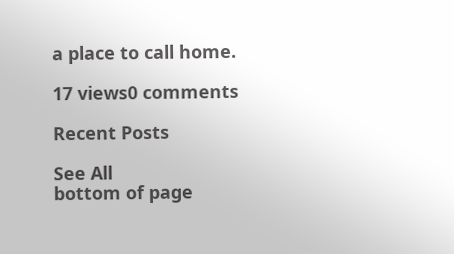a place to call home.

17 views0 comments

Recent Posts

See All
bottom of page